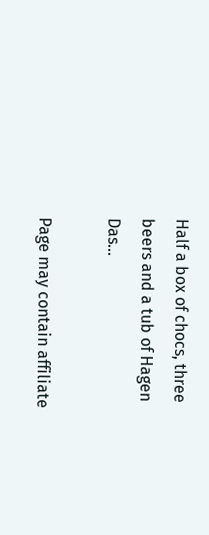Half a box of chocs, three beers and a tub of Hagen Das...

Page may contain affiliate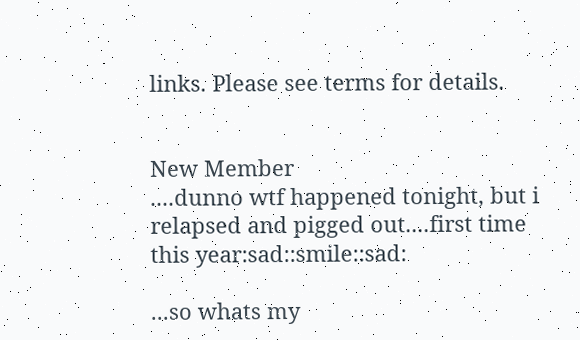links. Please see terms for details.


New Member
....dunno wtf happened tonight, but i relapsed and pigged out....first time this year:sad::smile::sad:

...so whats my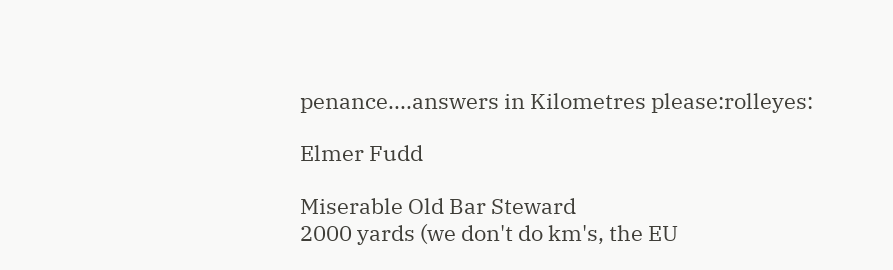penance....answers in Kilometres please:rolleyes:

Elmer Fudd

Miserable Old Bar Steward
2000 yards (we don't do km's, the EU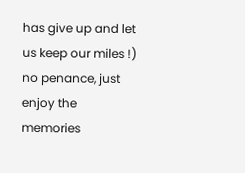has give up and let us keep our miles !)
no penance, just enjoy the memories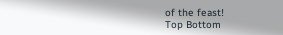of the feast!
Top Bottom